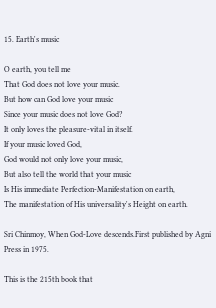15. Earth's music

O earth, you tell me
That God does not love your music.
But how can God love your music
Since your music does not love God?
It only loves the pleasure-vital in itself.
If your music loved God,
God would not only love your music,
But also tell the world that your music
Is His immediate Perfection-Manifestation on earth,
The manifestation of His universality's Height on earth.

Sri Chinmoy, When God-Love descends.First published by Agni Press in 1975.

This is the 215th book that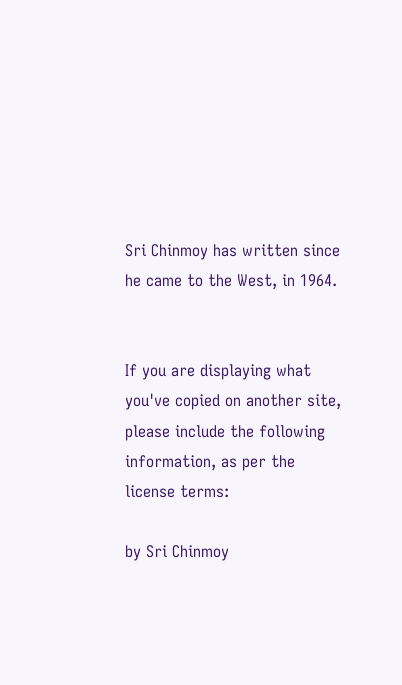Sri Chinmoy has written since he came to the West, in 1964.


If you are displaying what you've copied on another site, please include the following information, as per the license terms:

by Sri Chinmoy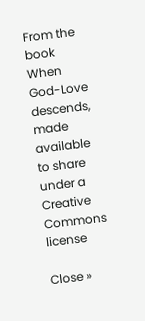From the book When God-Love descends, made available to share under a Creative Commons license

Close »